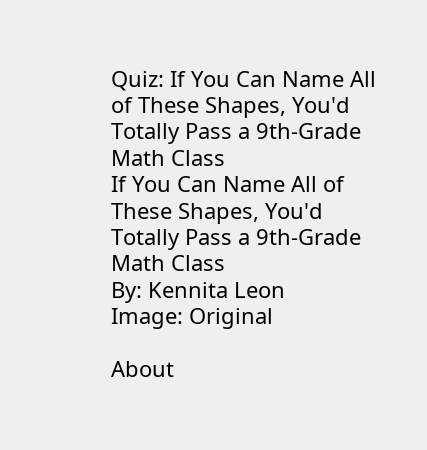Quiz: If You Can Name All of These Shapes, You'd Totally Pass a 9th-Grade Math Class
If You Can Name All of These Shapes, You'd Totally Pass a 9th-Grade Math Class
By: Kennita Leon
Image: Original

About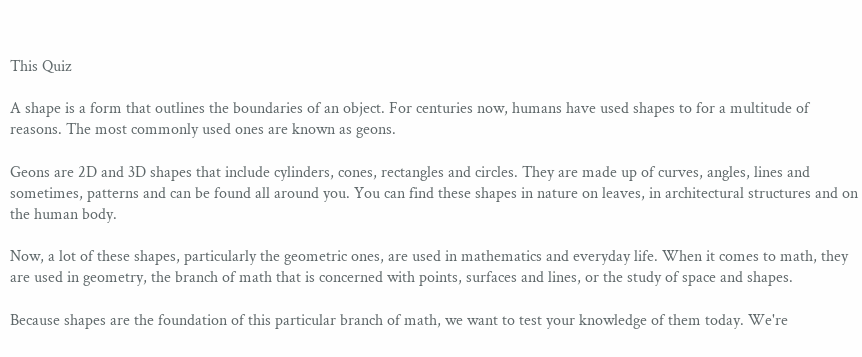This Quiz

A shape is a form that outlines the boundaries of an object. For centuries now, humans have used shapes to for a multitude of reasons. The most commonly used ones are known as geons.

Geons are 2D and 3D shapes that include cylinders, cones, rectangles and circles. They are made up of curves, angles, lines and sometimes, patterns and can be found all around you. You can find these shapes in nature on leaves, in architectural structures and on the human body.

Now, a lot of these shapes, particularly the geometric ones, are used in mathematics and everyday life. When it comes to math, they are used in geometry, the branch of math that is concerned with points, surfaces and lines, or the study of space and shapes.

Because shapes are the foundation of this particular branch of math, we want to test your knowledge of them today. We're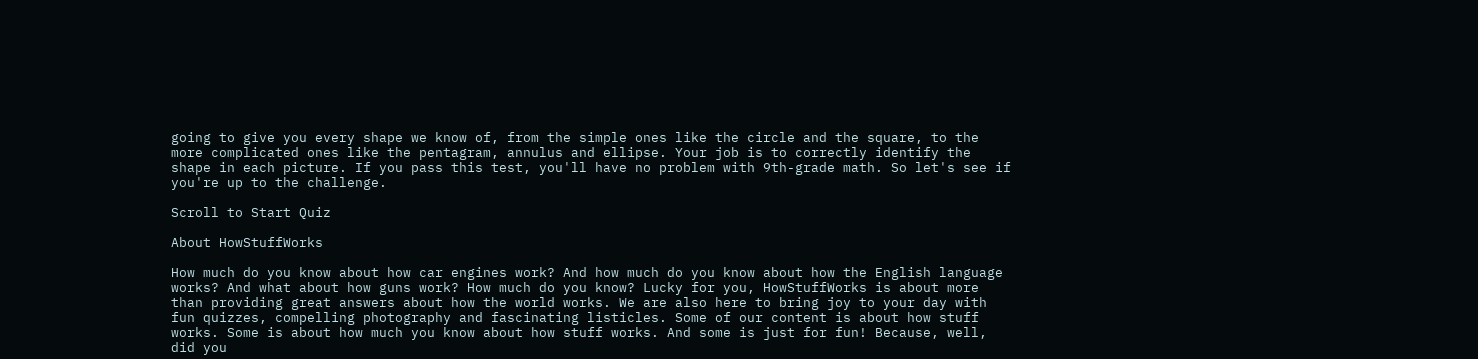going to give you every shape we know of, from the simple ones like the circle and the square, to the more complicated ones like the pentagram, annulus and ellipse. Your job is to correctly identify the shape in each picture. If you pass this test, you'll have no problem with 9th-grade math. So let's see if you're up to the challenge.

Scroll to Start Quiz

About HowStuffWorks

How much do you know about how car engines work? And how much do you know about how the English language works? And what about how guns work? How much do you know? Lucky for you, HowStuffWorks is about more than providing great answers about how the world works. We are also here to bring joy to your day with fun quizzes, compelling photography and fascinating listicles. Some of our content is about how stuff works. Some is about how much you know about how stuff works. And some is just for fun! Because, well, did you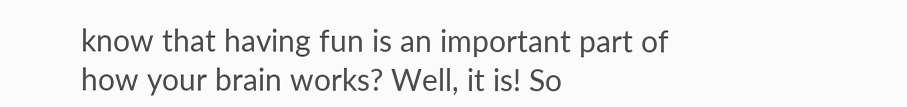know that having fun is an important part of how your brain works? Well, it is! So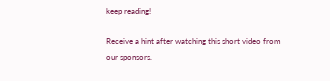keep reading!

Receive a hint after watching this short video from our sponsors.